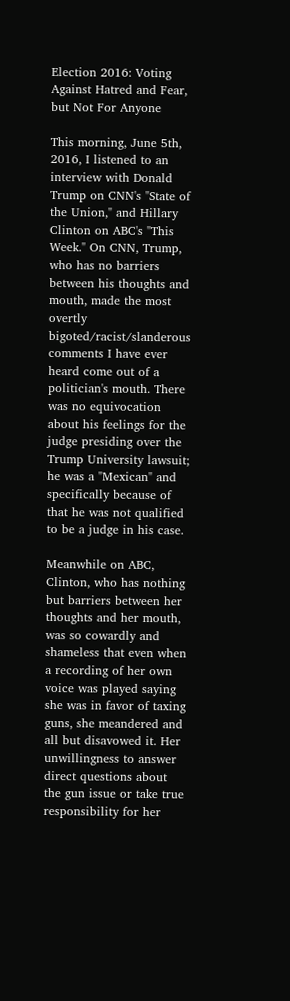Election 2016: Voting Against Hatred and Fear, but Not For Anyone

This morning, June 5th, 2016, I listened to an interview with Donald Trump on CNN's "State of the Union," and Hillary Clinton on ABC's "This Week." On CNN, Trump, who has no barriers between his thoughts and mouth, made the most overtly bigoted/racist/slanderous comments I have ever heard come out of a politician's mouth. There was no equivocation about his feelings for the judge presiding over the Trump University lawsuit; he was a "Mexican" and specifically because of that he was not qualified to be a judge in his case.

Meanwhile on ABC, Clinton, who has nothing but barriers between her thoughts and her mouth, was so cowardly and shameless that even when a recording of her own voice was played saying she was in favor of taxing guns, she meandered and all but disavowed it. Her unwillingness to answer direct questions about the gun issue or take true responsibility for her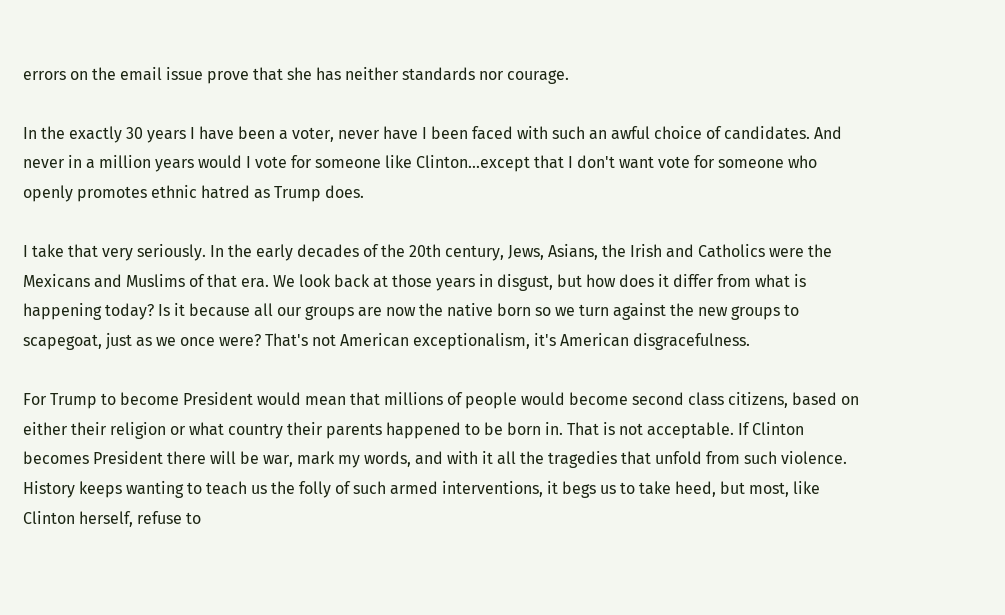errors on the email issue prove that she has neither standards nor courage.

In the exactly 30 years I have been a voter, never have I been faced with such an awful choice of candidates. And never in a million years would I vote for someone like Clinton...except that I don't want vote for someone who openly promotes ethnic hatred as Trump does.

I take that very seriously. In the early decades of the 20th century, Jews, Asians, the Irish and Catholics were the Mexicans and Muslims of that era. We look back at those years in disgust, but how does it differ from what is happening today? Is it because all our groups are now the native born so we turn against the new groups to scapegoat, just as we once were? That's not American exceptionalism, it's American disgracefulness.

For Trump to become President would mean that millions of people would become second class citizens, based on either their religion or what country their parents happened to be born in. That is not acceptable. If Clinton becomes President there will be war, mark my words, and with it all the tragedies that unfold from such violence. History keeps wanting to teach us the folly of such armed interventions, it begs us to take heed, but most, like Clinton herself, refuse to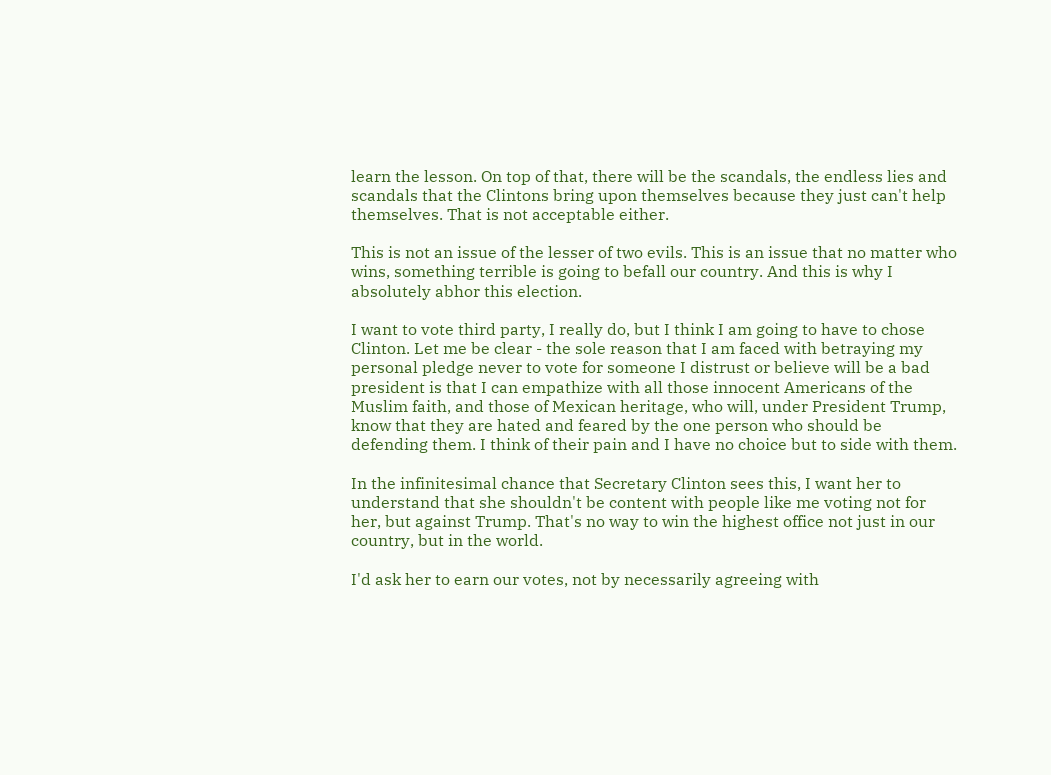learn the lesson. On top of that, there will be the scandals, the endless lies and scandals that the Clintons bring upon themselves because they just can't help themselves. That is not acceptable either.

This is not an issue of the lesser of two evils. This is an issue that no matter who wins, something terrible is going to befall our country. And this is why I absolutely abhor this election.

I want to vote third party, I really do, but I think I am going to have to chose Clinton. Let me be clear - the sole reason that I am faced with betraying my personal pledge never to vote for someone I distrust or believe will be a bad president is that I can empathize with all those innocent Americans of the Muslim faith, and those of Mexican heritage, who will, under President Trump, know that they are hated and feared by the one person who should be defending them. I think of their pain and I have no choice but to side with them.

In the infinitesimal chance that Secretary Clinton sees this, I want her to understand that she shouldn't be content with people like me voting not for her, but against Trump. That's no way to win the highest office not just in our country, but in the world.

I'd ask her to earn our votes, not by necessarily agreeing with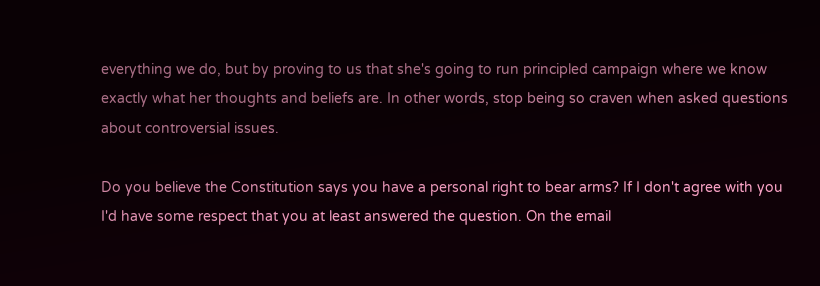everything we do, but by proving to us that she's going to run principled campaign where we know exactly what her thoughts and beliefs are. In other words, stop being so craven when asked questions about controversial issues.

Do you believe the Constitution says you have a personal right to bear arms? If I don't agree with you I'd have some respect that you at least answered the question. On the email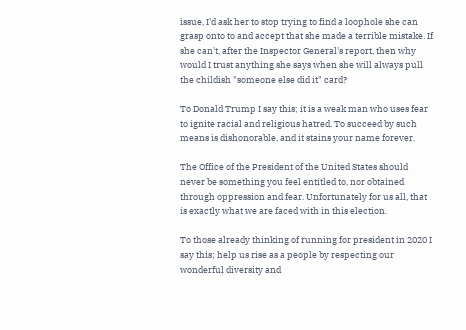issue, I'd ask her to stop trying to find a loophole she can grasp onto to and accept that she made a terrible mistake. If she can't, after the Inspector General's report, then why would I trust anything she says when she will always pull the childish "someone else did it" card?

To Donald Trump I say this; it is a weak man who uses fear to ignite racial and religious hatred. To succeed by such means is dishonorable, and it stains your name forever.

The Office of the President of the United States should never be something you feel entitled to, nor obtained through oppression and fear. Unfortunately for us all, that is exactly what we are faced with in this election.

To those already thinking of running for president in 2020 I say this; help us rise as a people by respecting our wonderful diversity and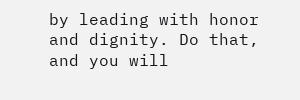by leading with honor and dignity. Do that, and you will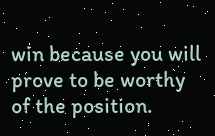win because you will prove to be worthy of the position.